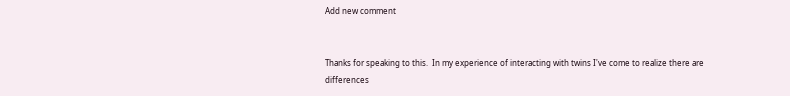Add new comment


Thanks for speaking to this.  In my experience of interacting with twins I've come to realize there are differences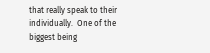that really speak to their individually.  One of the biggest being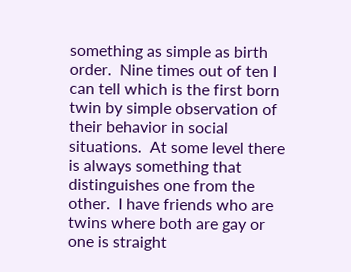something as simple as birth order.  Nine times out of ten I can tell which is the first born twin by simple observation of their behavior in social situations.  At some level there is always something that distinguishes one from the other.  I have friends who are twins where both are gay or one is straight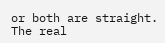or both are straight. The real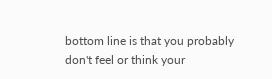bottom line is that you probably don't feel or think your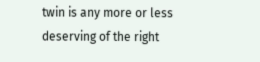twin is any more or less deserving of the right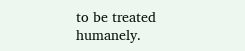to be treated humanely.